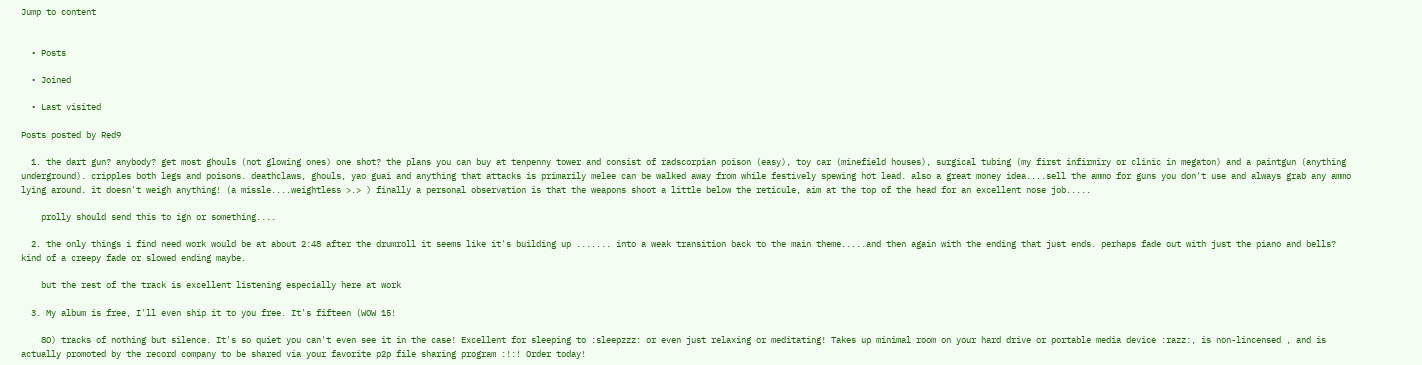Jump to content


  • Posts

  • Joined

  • Last visited

Posts posted by Red9

  1. the dart gun? anybody? get most ghouls (not glowing ones) one shot? the plans you can buy at tenpenny tower and consist of radscorpian poison (easy), toy car (minefield houses), surgical tubing (my first infirmiry or clinic in megaton) and a paintgun (anything underground). cripples both legs and poisons. deathclaws, ghouls, yao guai and anything that attacks is primarily melee can be walked away from while festively spewing hot lead. also a great money idea....sell the ammo for guns you don't use and always grab any ammo lying around. it doesn't weigh anything! (a missle....weightless >.> ) finally a personal observation is that the weapons shoot a little below the reticule, aim at the top of the head for an excellent nose job.....

    prolly should send this to ign or something....

  2. the only things i find need work would be at about 2:48 after the drumroll it seems like it's building up ....... into a weak transition back to the main theme.....and then again with the ending that just ends. perhaps fade out with just the piano and bells? kind of a creepy fade or slowed ending maybe.

    but the rest of the track is excellent listening especially here at work

  3. My album is free, I'll even ship it to you free. It's fifteen (WOW 15!

    8O) tracks of nothing but silence. It's so quiet you can't even see it in the case! Excellent for sleeping to :sleepzzz: or even just relaxing or meditating! Takes up minimal room on your hard drive or portable media device :razz:, is non-lincensed , and is actually promoted by the record company to be shared via your favorite p2p file sharing program :!:! Order today!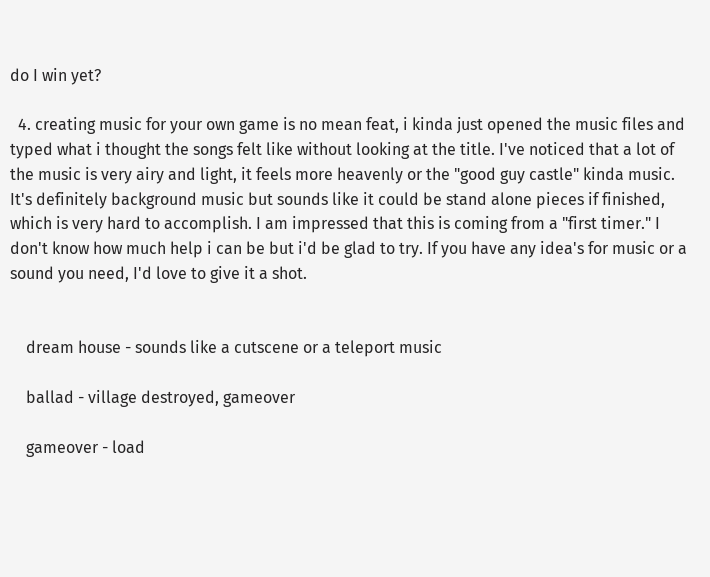do I win yet?

  4. creating music for your own game is no mean feat, i kinda just opened the music files and typed what i thought the songs felt like without looking at the title. I've noticed that a lot of the music is very airy and light, it feels more heavenly or the "good guy castle" kinda music. It's definitely background music but sounds like it could be stand alone pieces if finished, which is very hard to accomplish. I am impressed that this is coming from a "first timer." I don't know how much help i can be but i'd be glad to try. If you have any idea's for music or a sound you need, I'd love to give it a shot.


    dream house - sounds like a cutscene or a teleport music

    ballad - village destroyed, gameover

    gameover - load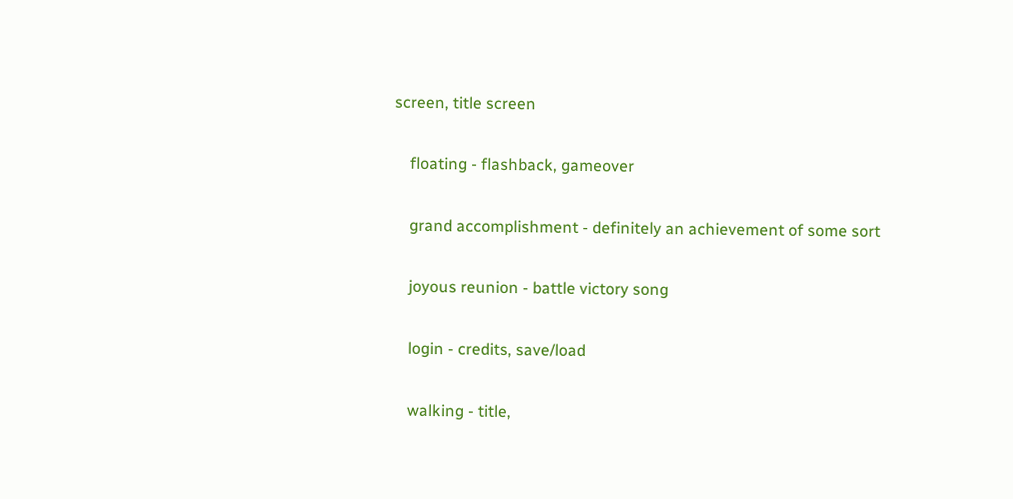screen, title screen

    floating - flashback, gameover

    grand accomplishment - definitely an achievement of some sort

    joyous reunion - battle victory song

    login - credits, save/load

    walking - title,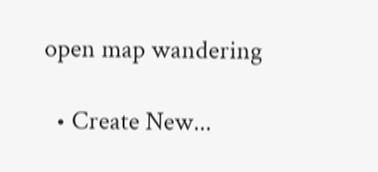open map wandering

  • Create New...